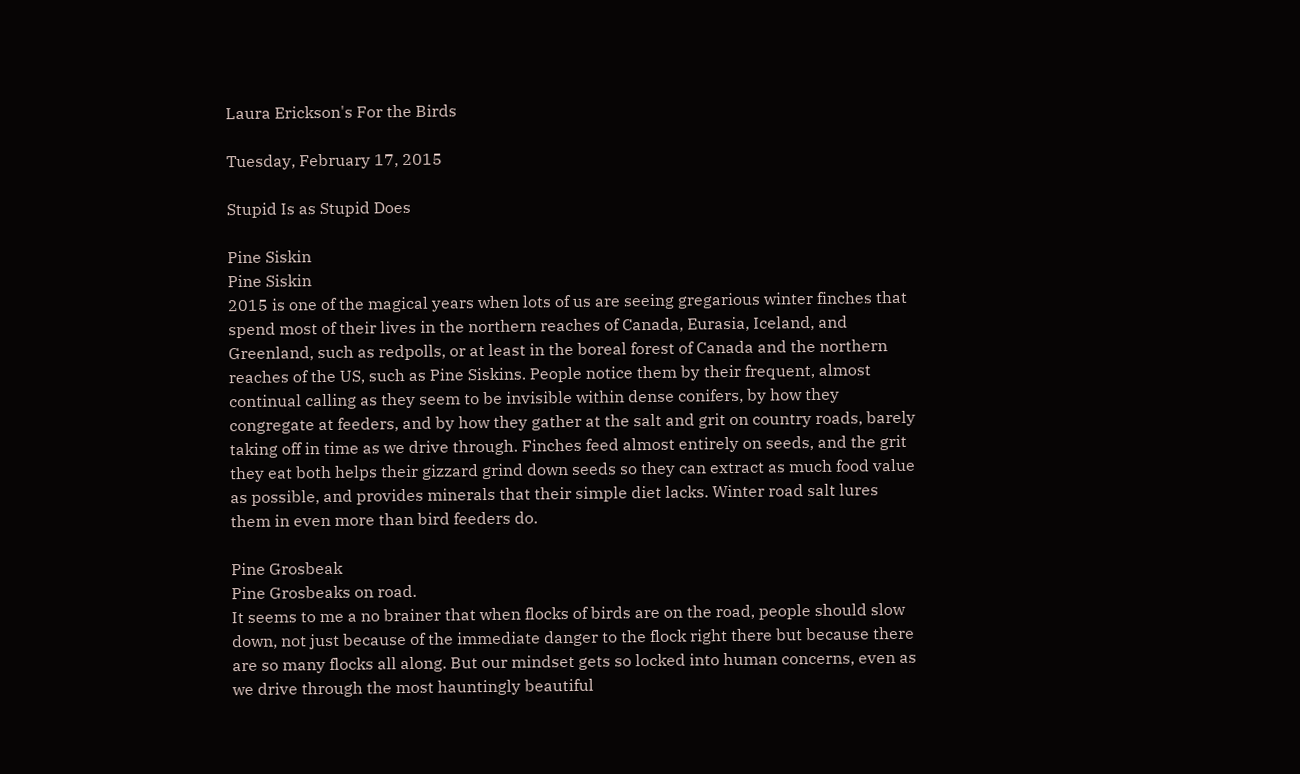Laura Erickson's For the Birds

Tuesday, February 17, 2015

Stupid Is as Stupid Does

Pine Siskin
Pine Siskin
2015 is one of the magical years when lots of us are seeing gregarious winter finches that spend most of their lives in the northern reaches of Canada, Eurasia, Iceland, and Greenland, such as redpolls, or at least in the boreal forest of Canada and the northern reaches of the US, such as Pine Siskins. People notice them by their frequent, almost continual calling as they seem to be invisible within dense conifers, by how they congregate at feeders, and by how they gather at the salt and grit on country roads, barely taking off in time as we drive through. Finches feed almost entirely on seeds, and the grit they eat both helps their gizzard grind down seeds so they can extract as much food value as possible, and provides minerals that their simple diet lacks. Winter road salt lures them in even more than bird feeders do.

Pine Grosbeak
Pine Grosbeaks on road.
It seems to me a no brainer that when flocks of birds are on the road, people should slow down, not just because of the immediate danger to the flock right there but because there are so many flocks all along. But our mindset gets so locked into human concerns, even as we drive through the most hauntingly beautiful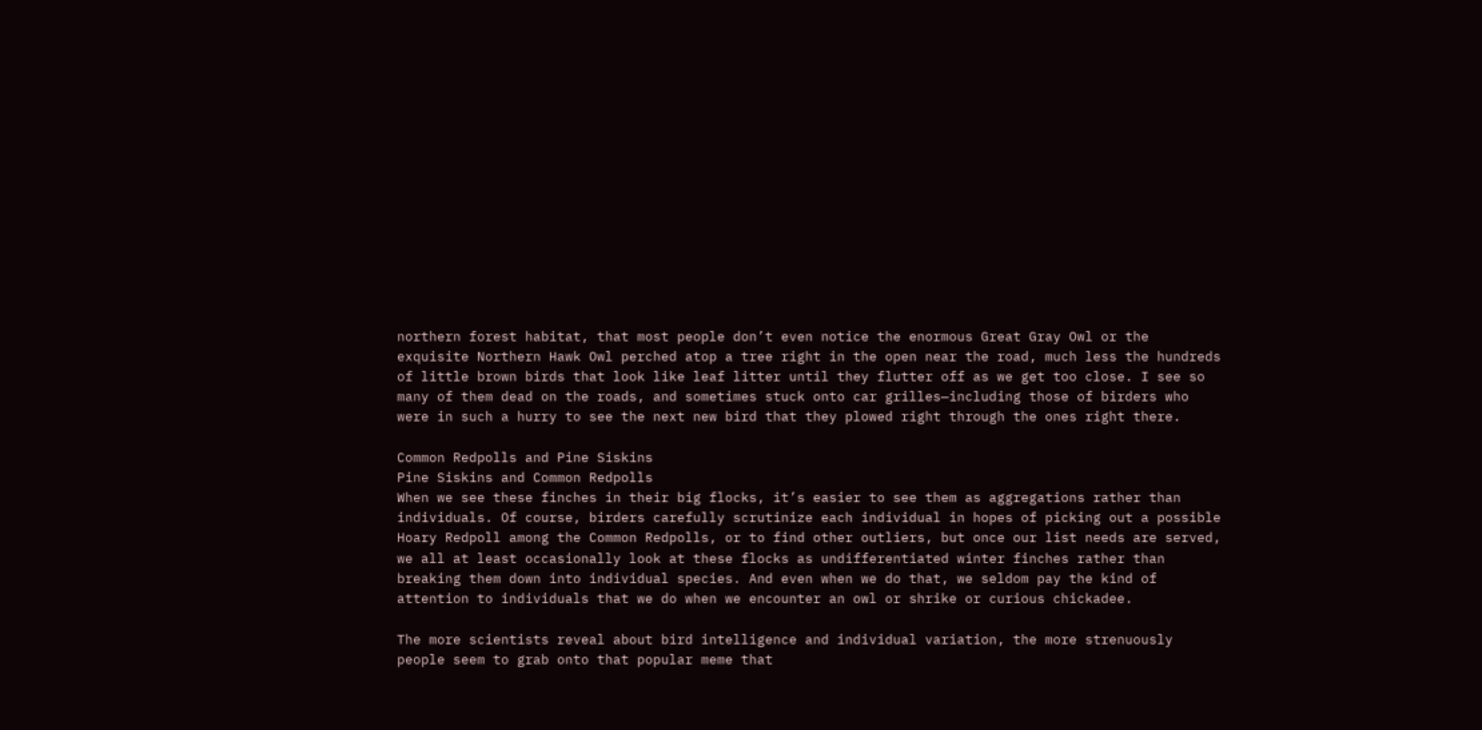northern forest habitat, that most people don’t even notice the enormous Great Gray Owl or the exquisite Northern Hawk Owl perched atop a tree right in the open near the road, much less the hundreds of little brown birds that look like leaf litter until they flutter off as we get too close. I see so many of them dead on the roads, and sometimes stuck onto car grilles—including those of birders who were in such a hurry to see the next new bird that they plowed right through the ones right there.

Common Redpolls and Pine Siskins
Pine Siskins and Common Redpolls
When we see these finches in their big flocks, it’s easier to see them as aggregations rather than individuals. Of course, birders carefully scrutinize each individual in hopes of picking out a possible Hoary Redpoll among the Common Redpolls, or to find other outliers, but once our list needs are served, we all at least occasionally look at these flocks as undifferentiated winter finches rather than breaking them down into individual species. And even when we do that, we seldom pay the kind of attention to individuals that we do when we encounter an owl or shrike or curious chickadee.

The more scientists reveal about bird intelligence and individual variation, the more strenuously people seem to grab onto that popular meme that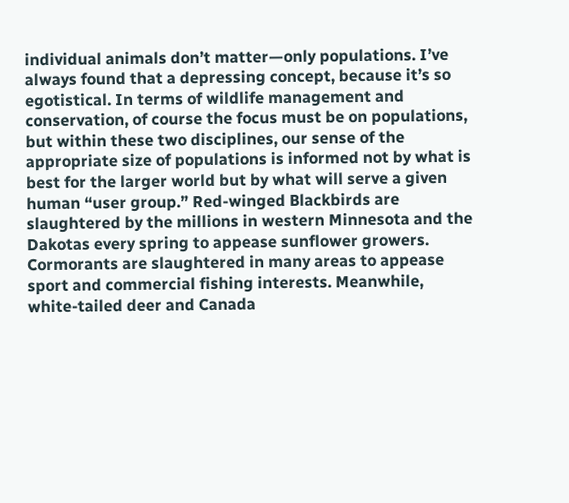individual animals don’t matter—only populations. I’ve always found that a depressing concept, because it’s so egotistical. In terms of wildlife management and conservation, of course the focus must be on populations, but within these two disciplines, our sense of the appropriate size of populations is informed not by what is best for the larger world but by what will serve a given human “user group.” Red-winged Blackbirds are slaughtered by the millions in western Minnesota and the Dakotas every spring to appease sunflower growers. Cormorants are slaughtered in many areas to appease sport and commercial fishing interests. Meanwhile, white-tailed deer and Canada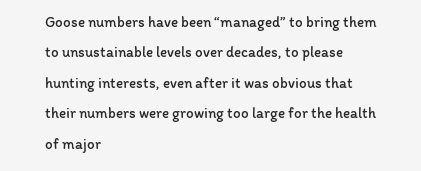Goose numbers have been “managed” to bring them to unsustainable levels over decades, to please hunting interests, even after it was obvious that their numbers were growing too large for the health of major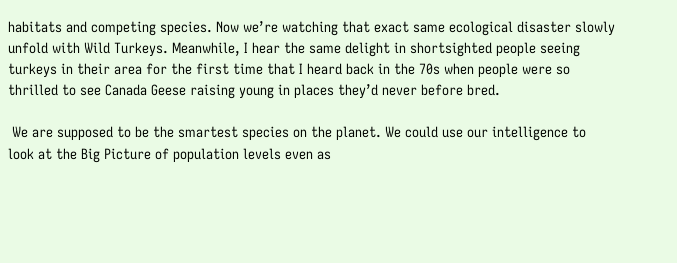habitats and competing species. Now we’re watching that exact same ecological disaster slowly unfold with Wild Turkeys. Meanwhile, I hear the same delight in shortsighted people seeing turkeys in their area for the first time that I heard back in the 70s when people were so thrilled to see Canada Geese raising young in places they’d never before bred.

 We are supposed to be the smartest species on the planet. We could use our intelligence to look at the Big Picture of population levels even as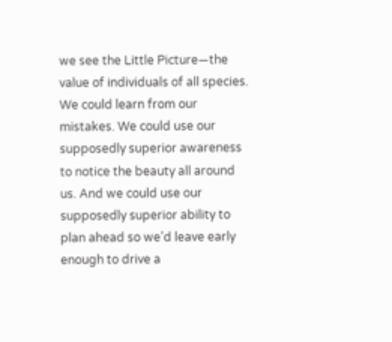we see the Little Picture—the value of individuals of all species. We could learn from our mistakes. We could use our supposedly superior awareness to notice the beauty all around us. And we could use our supposedly superior ability to plan ahead so we’d leave early enough to drive a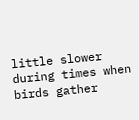little slower during times when birds gather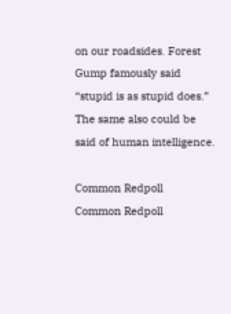on our roadsides. Forest Gump famously said “stupid is as stupid does.” The same also could be said of human intelligence.

Common Redpoll
Common Redpoll